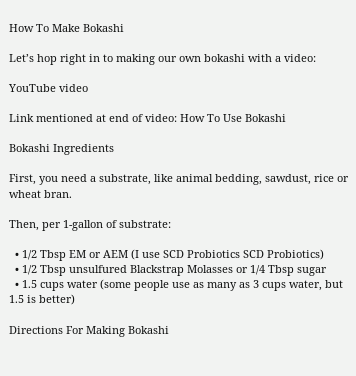How To Make Bokashi

Let’s hop right in to making our own bokashi with a video:

YouTube video

Link mentioned at end of video: How To Use Bokashi

Bokashi Ingredients

First, you need a substrate, like animal bedding, sawdust, rice or wheat bran.

Then, per 1-gallon of substrate:

  • 1/2 Tbsp EM or AEM (I use SCD Probiotics SCD Probiotics)
  • 1/2 Tbsp unsulfured Blackstrap Molasses or 1/4 Tbsp sugar
  • 1.5 cups water (some people use as many as 3 cups water, but 1.5 is better)

Directions For Making Bokashi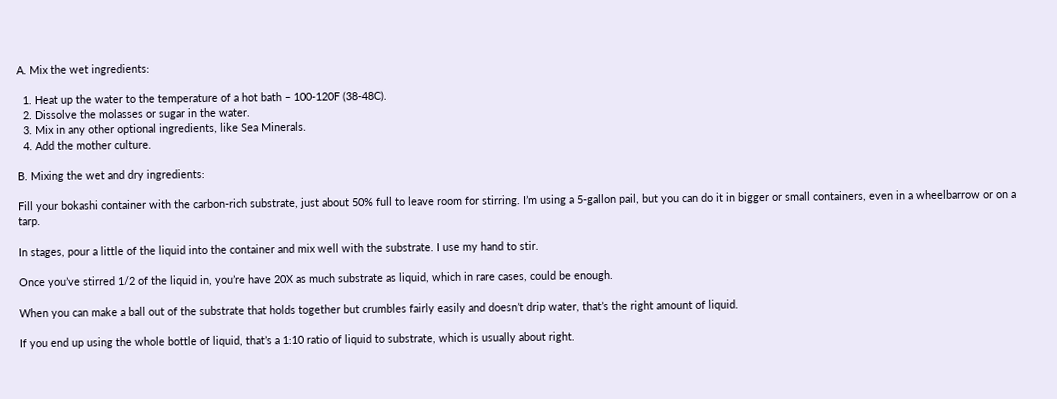A. Mix the wet ingredients:

  1. Heat up the water to the temperature of a hot bath – 100-120F (38-48C).
  2. Dissolve the molasses or sugar in the water.
  3. Mix in any other optional ingredients, like Sea Minerals.
  4. Add the mother culture.

B. Mixing the wet and dry ingredients:

Fill your bokashi container with the carbon-rich substrate, just about 50% full to leave room for stirring. I’m using a 5-gallon pail, but you can do it in bigger or small containers, even in a wheelbarrow or on a tarp.

In stages, pour a little of the liquid into the container and mix well with the substrate. I use my hand to stir.

Once you’ve stirred 1/2 of the liquid in, you’re have 20X as much substrate as liquid, which in rare cases, could be enough.

When you can make a ball out of the substrate that holds together but crumbles fairly easily and doesn’t drip water, that’s the right amount of liquid.

If you end up using the whole bottle of liquid, that’s a 1:10 ratio of liquid to substrate, which is usually about right.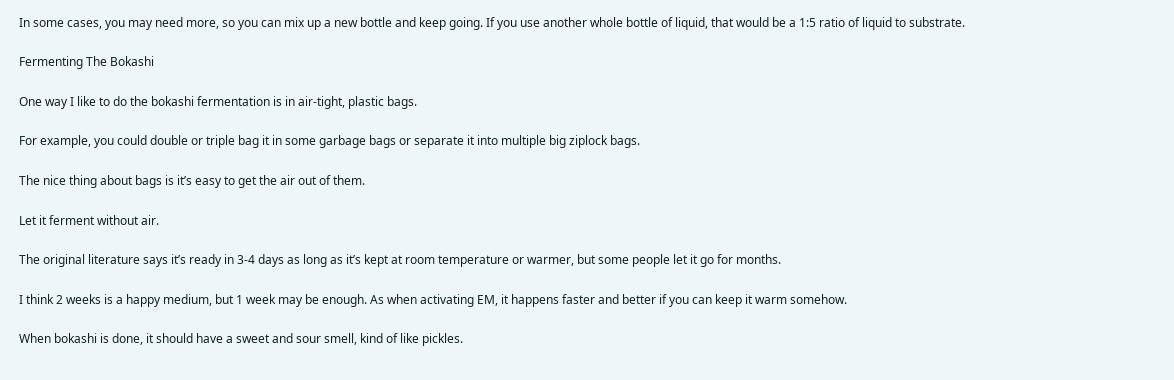In some cases, you may need more, so you can mix up a new bottle and keep going. If you use another whole bottle of liquid, that would be a 1:5 ratio of liquid to substrate.

Fermenting The Bokashi

One way I like to do the bokashi fermentation is in air-tight, plastic bags.

For example, you could double or triple bag it in some garbage bags or separate it into multiple big ziplock bags.

The nice thing about bags is it’s easy to get the air out of them.

Let it ferment without air.

The original literature says it’s ready in 3-4 days as long as it’s kept at room temperature or warmer, but some people let it go for months.

I think 2 weeks is a happy medium, but 1 week may be enough. As when activating EM, it happens faster and better if you can keep it warm somehow.

When bokashi is done, it should have a sweet and sour smell, kind of like pickles.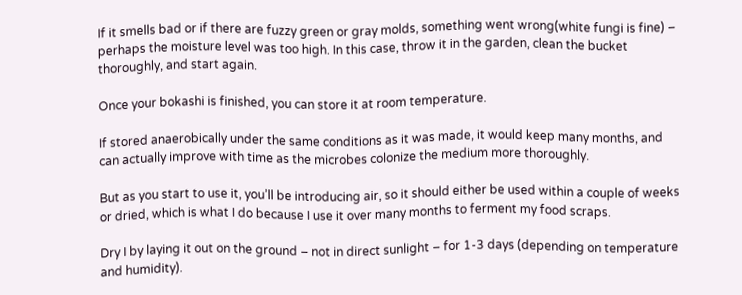If it smells bad or if there are fuzzy green or gray molds, something went wrong(white fungi is fine) – perhaps the moisture level was too high. In this case, throw it in the garden, clean the bucket thoroughly, and start again.

Once your bokashi is finished, you can store it at room temperature.

If stored anaerobically under the same conditions as it was made, it would keep many months, and can actually improve with time as the microbes colonize the medium more thoroughly.

But as you start to use it, you’ll be introducing air, so it should either be used within a couple of weeks or dried, which is what I do because I use it over many months to ferment my food scraps.

Dry I by laying it out on the ground – not in direct sunlight – for 1-3 days (depending on temperature and humidity).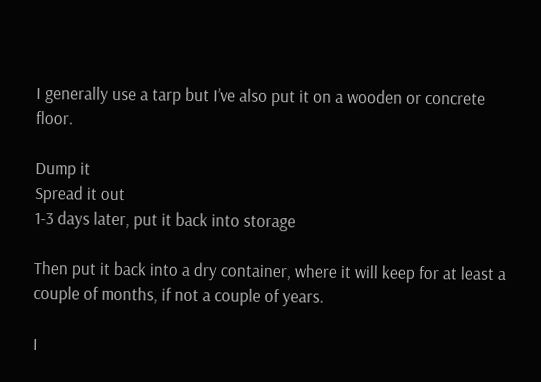I generally use a tarp but I’ve also put it on a wooden or concrete floor.

Dump it
Spread it out
1-3 days later, put it back into storage

Then put it back into a dry container, where it will keep for at least a couple of months, if not a couple of years.

I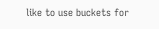like to use buckets for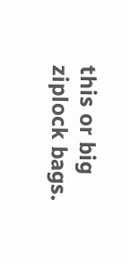this or big ziplock bags.